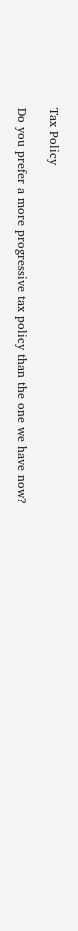Tax Policy

Do you prefer a more progressive tax policy than the one we have now?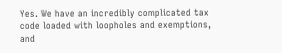Yes. We have an incredibly complicated tax code loaded with loopholes and exemptions, and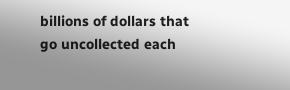billions of dollars that go uncollected each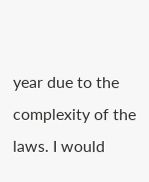year due to the complexity of the laws. I would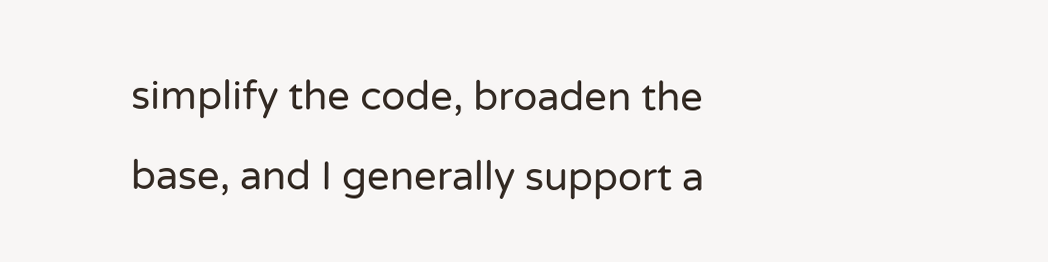simplify the code, broaden the base, and I generally support a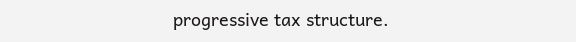progressive tax structure.